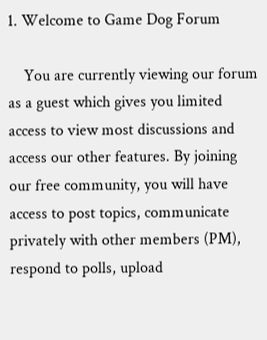1. Welcome to Game Dog Forum

    You are currently viewing our forum as a guest which gives you limited access to view most discussions and access our other features. By joining our free community, you will have access to post topics, communicate privately with other members (PM), respond to polls, upload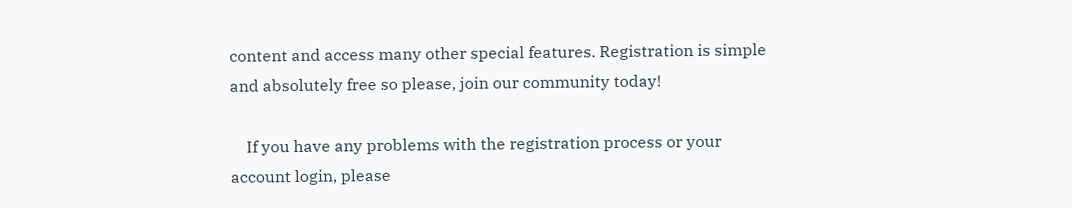content and access many other special features. Registration is simple and absolutely free so please, join our community today!

    If you have any problems with the registration process or your account login, please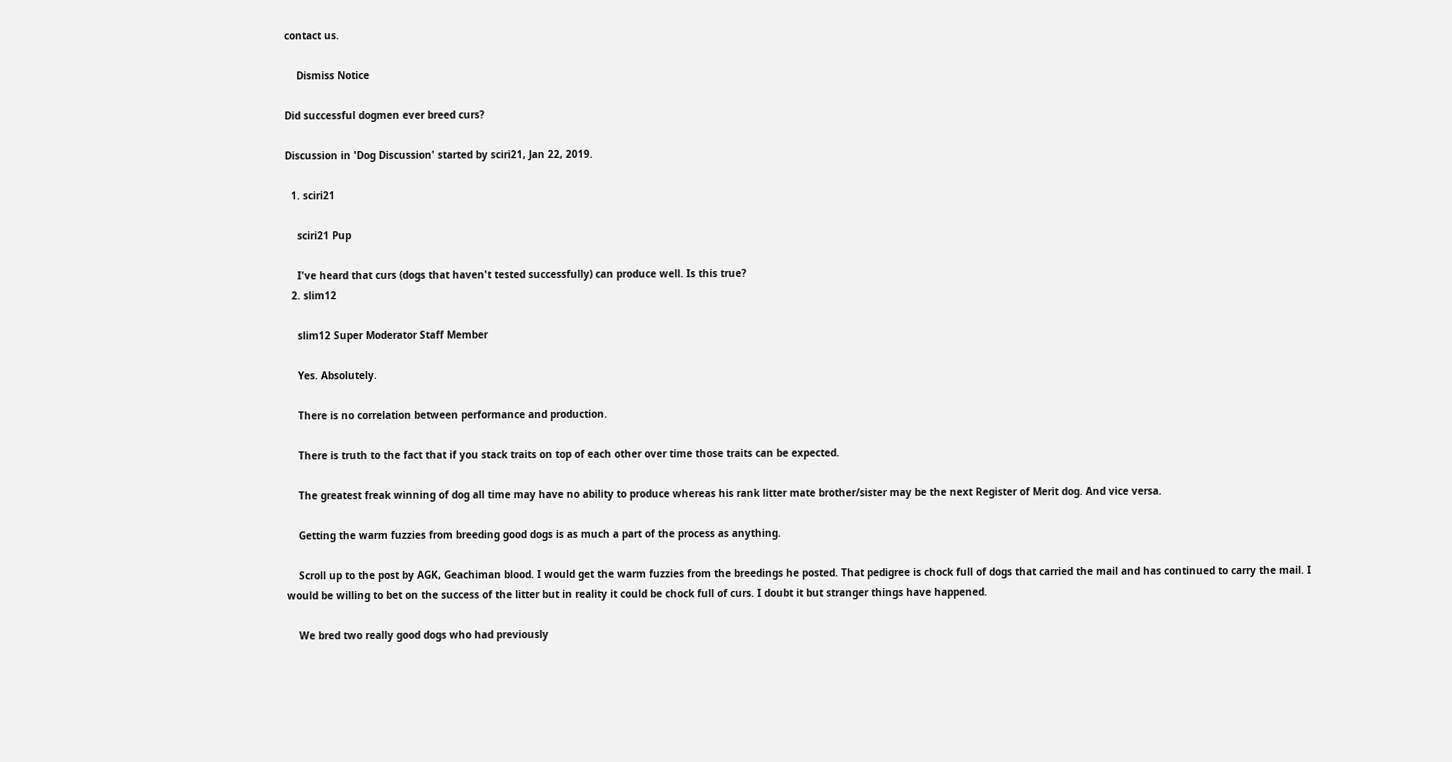contact us.

    Dismiss Notice

Did successful dogmen ever breed curs?

Discussion in 'Dog Discussion' started by sciri21, Jan 22, 2019.

  1. sciri21

    sciri21 Pup

    I've heard that curs (dogs that haven't tested successfully) can produce well. Is this true?
  2. slim12

    slim12 Super Moderator Staff Member

    Yes. Absolutely.

    There is no correlation between performance and production.

    There is truth to the fact that if you stack traits on top of each other over time those traits can be expected.

    The greatest freak winning of dog all time may have no ability to produce whereas his rank litter mate brother/sister may be the next Register of Merit dog. And vice versa.

    Getting the warm fuzzies from breeding good dogs is as much a part of the process as anything.

    Scroll up to the post by AGK, Geachiman blood. I would get the warm fuzzies from the breedings he posted. That pedigree is chock full of dogs that carried the mail and has continued to carry the mail. I would be willing to bet on the success of the litter but in reality it could be chock full of curs. I doubt it but stranger things have happened.

    We bred two really good dogs who had previously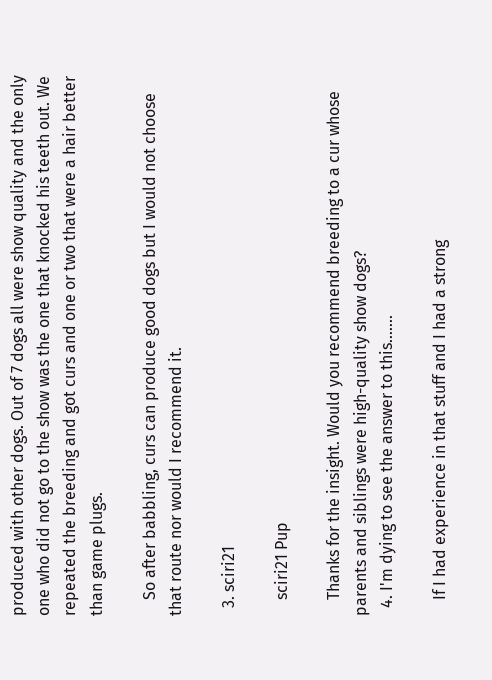produced with other dogs. Out of 7 dogs all were show quality and the only one who did not go to the show was the one that knocked his teeth out. We repeated the breeding and got curs and one or two that were a hair better than game plugs.

    So after babbling, curs can produce good dogs but I would not choose that route nor would I recommend it.

  3. sciri21

    sciri21 Pup

    Thanks for the insight. Would you recommend breeding to a cur whose parents and siblings were high-quality show dogs?
  4. I'm dying to see the answer to this.......

    If I had experience in that stuff and I had a strong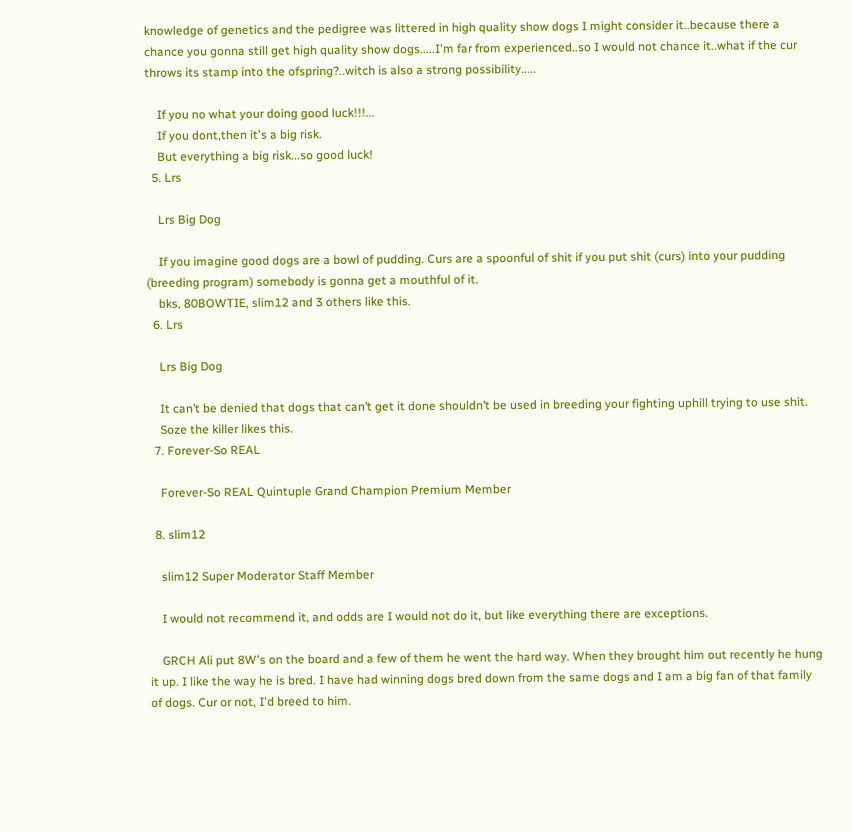knowledge of genetics and the pedigree was littered in high quality show dogs I might consider it..because there a chance you gonna still get high quality show dogs.....I'm far from experienced..so I would not chance it..what if the cur throws its stamp into the ofspring?..witch is also a strong possibility.....

    If you no what your doing good luck!!!...
    If you dont,then it's a big risk.
    But everything a big risk...so good luck!
  5. Lrs

    Lrs Big Dog

    If you imagine good dogs are a bowl of pudding. Curs are a spoonful of shit if you put shit (curs) into your pudding (breeding program) somebody is gonna get a mouthful of it.
    bks, 80BOWTIE, slim12 and 3 others like this.
  6. Lrs

    Lrs Big Dog

    It can’t be denied that dogs that can’t get it done shouldn’t be used in breeding your fighting uphill trying to use shit.
    Soze the killer likes this.
  7. Forever-So REAL

    Forever-So REAL Quintuple Grand Champion Premium Member

  8. slim12

    slim12 Super Moderator Staff Member

    I would not recommend it, and odds are I would not do it, but like everything there are exceptions.

    GRCH Ali put 8W's on the board and a few of them he went the hard way. When they brought him out recently he hung it up. I like the way he is bred. I have had winning dogs bred down from the same dogs and I am a big fan of that family of dogs. Cur or not, I'd breed to him.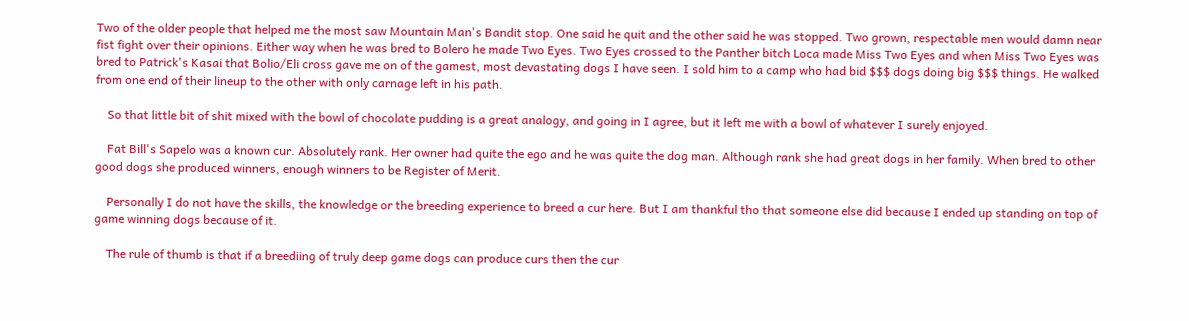Two of the older people that helped me the most saw Mountain Man's Bandit stop. One said he quit and the other said he was stopped. Two grown, respectable men would damn near fist fight over their opinions. Either way when he was bred to Bolero he made Two Eyes. Two Eyes crossed to the Panther bitch Loca made Miss Two Eyes and when Miss Two Eyes was bred to Patrick's Kasai that Bolio/Eli cross gave me on of the gamest, most devastating dogs I have seen. I sold him to a camp who had bid $$$ dogs doing big $$$ things. He walked from one end of their lineup to the other with only carnage left in his path.

    So that little bit of shit mixed with the bowl of chocolate pudding is a great analogy, and going in I agree, but it left me with a bowl of whatever I surely enjoyed.

    Fat Bill's Sapelo was a known cur. Absolutely rank. Her owner had quite the ego and he was quite the dog man. Although rank she had great dogs in her family. When bred to other good dogs she produced winners, enough winners to be Register of Merit.

    Personally I do not have the skills, the knowledge or the breeding experience to breed a cur here. But I am thankful tho that someone else did because I ended up standing on top of game winning dogs because of it.

    The rule of thumb is that if a breediing of truly deep game dogs can produce curs then the cur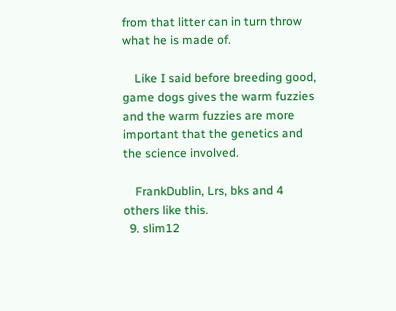from that litter can in turn throw what he is made of.

    Like I said before breeding good, game dogs gives the warm fuzzies and the warm fuzzies are more important that the genetics and the science involved.

    FrankDublin, Lrs, bks and 4 others like this.
  9. slim12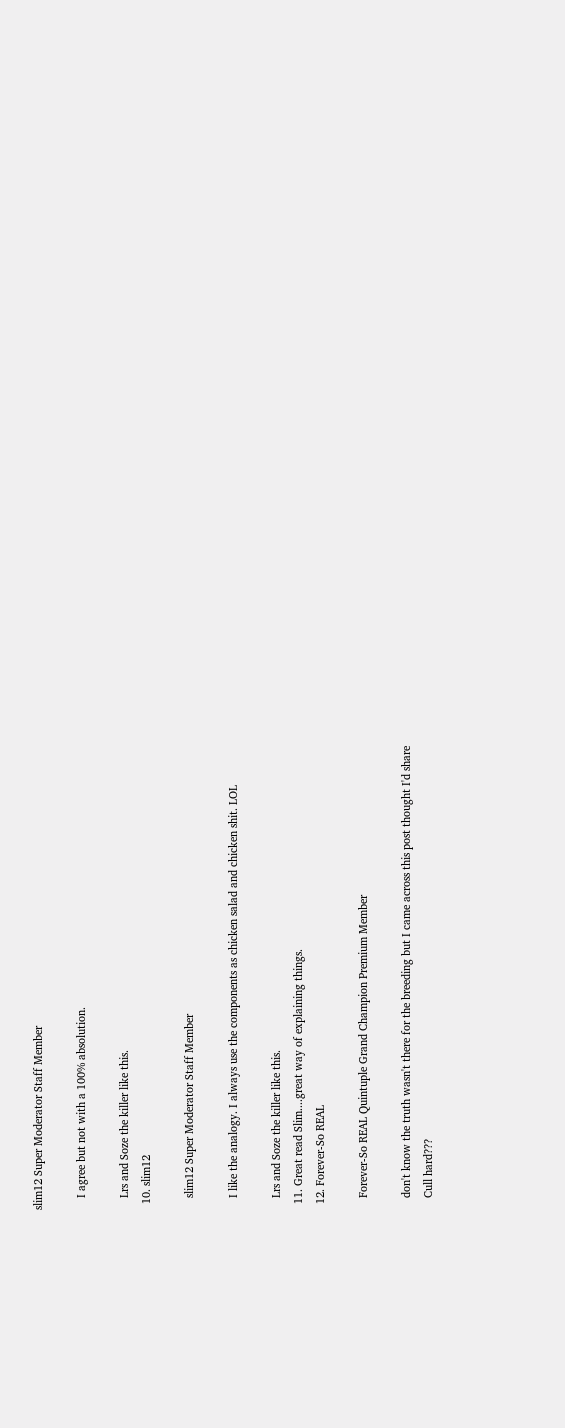slim12 Super Moderator Staff Member

    I agree but not with a 100% absolution.

    Lrs and Soze the killer like this.
  10. slim12

    slim12 Super Moderator Staff Member

    I like the analogy. I always use the components as chicken salad and chicken shit. LOL

    Lrs and Soze the killer like this.
  11. Great read Slim....great way of explaining things.
  12. Forever-So REAL

    Forever-So REAL Quintuple Grand Champion Premium Member

    don't know the truth wasn't there for the breeding but I came across this post thought I'd share
    Cull hard???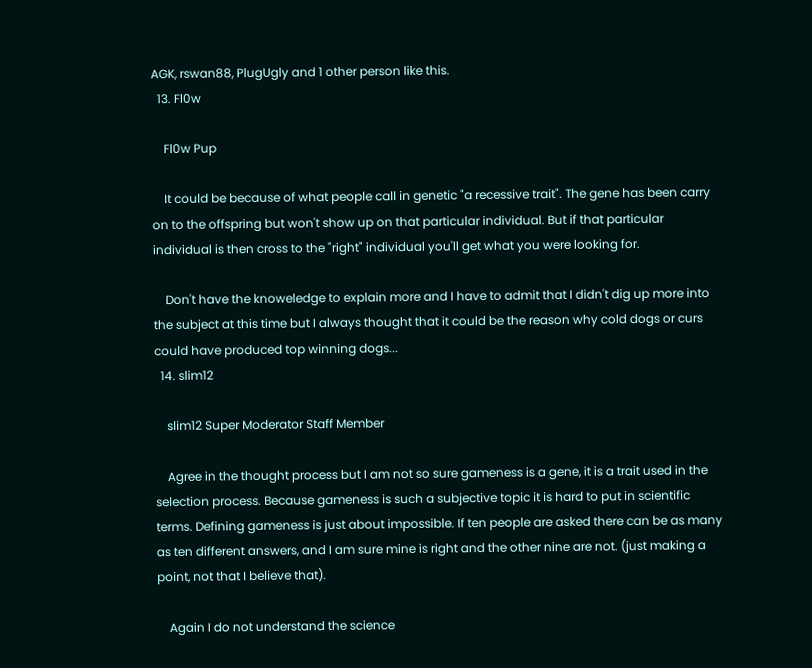AGK, rswan88, PlugUgly and 1 other person like this.
  13. Fl0w

    Fl0w Pup

    It could be because of what people call in genetic "a recessive trait". The gene has been carry on to the offspring but won't show up on that particular individual. But if that particular individual is then cross to the "right" individual you'll get what you were looking for.

    Don't have the knoweledge to explain more and I have to admit that I didn't dig up more into the subject at this time but I always thought that it could be the reason why cold dogs or curs could have produced top winning dogs...
  14. slim12

    slim12 Super Moderator Staff Member

    Agree in the thought process but I am not so sure gameness is a gene, it is a trait used in the selection process. Because gameness is such a subjective topic it is hard to put in scientific terms. Defining gameness is just about impossible. If ten people are asked there can be as many as ten different answers, and I am sure mine is right and the other nine are not. (just making a point, not that I believe that).

    Again I do not understand the science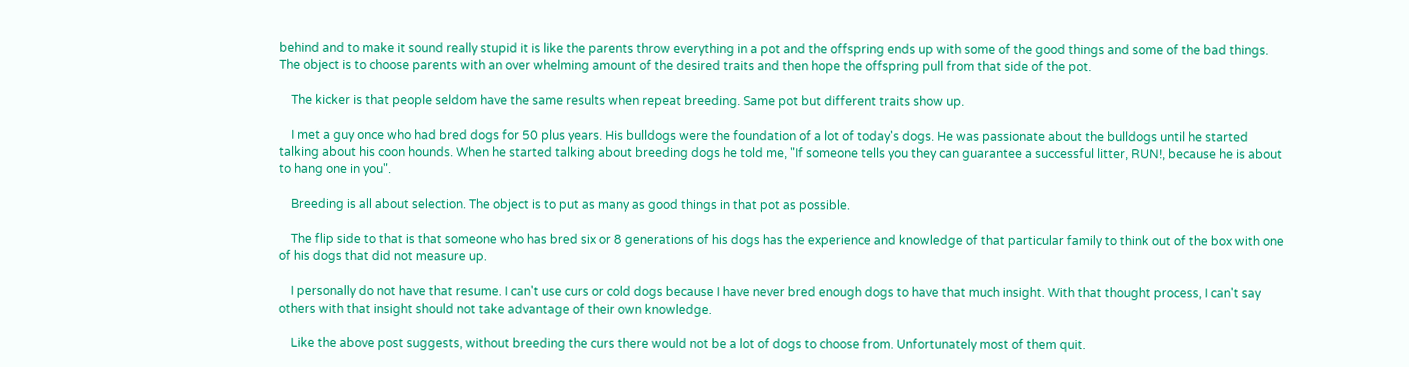behind and to make it sound really stupid it is like the parents throw everything in a pot and the offspring ends up with some of the good things and some of the bad things. The object is to choose parents with an over whelming amount of the desired traits and then hope the offspring pull from that side of the pot.

    The kicker is that people seldom have the same results when repeat breeding. Same pot but different traits show up.

    I met a guy once who had bred dogs for 50 plus years. His bulldogs were the foundation of a lot of today's dogs. He was passionate about the bulldogs until he started talking about his coon hounds. When he started talking about breeding dogs he told me, "If someone tells you they can guarantee a successful litter, RUN!, because he is about to hang one in you".

    Breeding is all about selection. The object is to put as many as good things in that pot as possible.

    The flip side to that is that someone who has bred six or 8 generations of his dogs has the experience and knowledge of that particular family to think out of the box with one of his dogs that did not measure up.

    I personally do not have that resume. I can't use curs or cold dogs because I have never bred enough dogs to have that much insight. With that thought process, I can't say others with that insight should not take advantage of their own knowledge.

    Like the above post suggests, without breeding the curs there would not be a lot of dogs to choose from. Unfortunately most of them quit.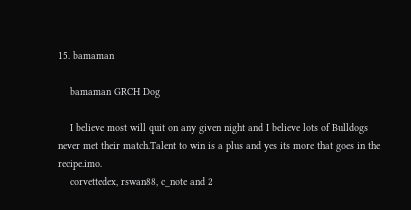15. bamaman

    bamaman GRCH Dog

    I believe most will quit on any given night and I believe lots of Bulldogs never met their match.Talent to win is a plus and yes its more that goes in the recipe.imo.
    corvettedex, rswan88, c_note and 2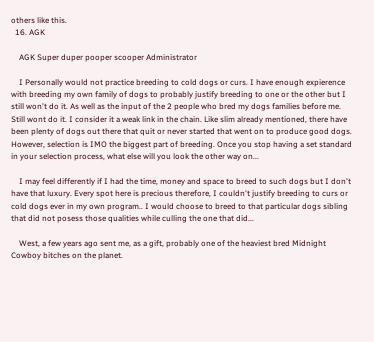others like this.
  16. AGK

    AGK Super duper pooper scooper Administrator

    I Personally would not practice breeding to cold dogs or curs. I have enough expierence with breeding my own family of dogs to probably justify breeding to one or the other but I still won't do it. As well as the input of the 2 people who bred my dogs families before me. Still wont do it. I consider it a weak link in the chain. Like slim already mentioned, there have been plenty of dogs out there that quit or never started that went on to produce good dogs. However, selection is IMO the biggest part of breeding. Once you stop having a set standard in your selection process, what else will you look the other way on...

    I may feel differently if I had the time, money and space to breed to such dogs but I don't have that luxury. Every spot here is precious therefore, I couldn't justify breeding to curs or cold dogs ever in my own program.. I would choose to breed to that particular dogs sibling that did not posess those qualities while culling the one that did...

    West, a few years ago sent me, as a gift, probably one of the heaviest bred Midnight Cowboy bitches on the planet.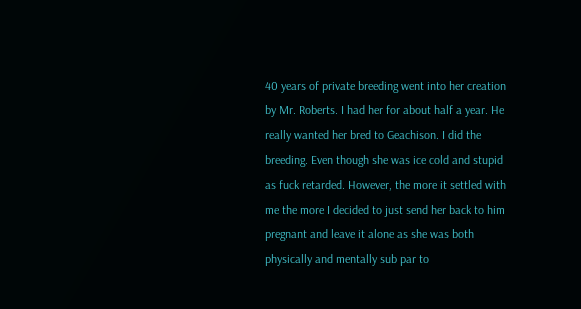40 years of private breeding went into her creation by Mr. Roberts. I had her for about half a year. He really wanted her bred to Geachison. I did the breeding. Even though she was ice cold and stupid as fuck retarded. However, the more it settled with me the more I decided to just send her back to him pregnant and leave it alone as she was both physically and mentally sub par to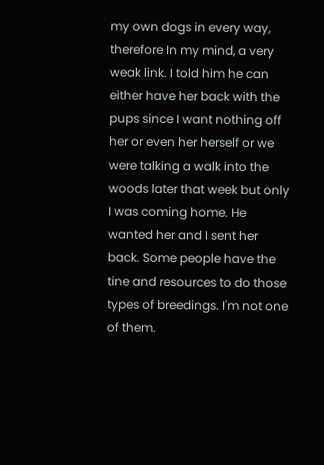my own dogs in every way, therefore In my mind, a very weak link. I told him he can either have her back with the pups since I want nothing off her or even her herself or we were talking a walk into the woods later that week but only I was coming home. He wanted her and I sent her back. Some people have the tine and resources to do those types of breedings. I'm not one of them.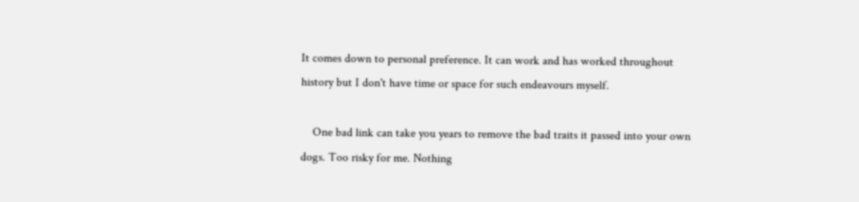It comes down to personal preference. It can work and has worked throughout history but I don't have time or space for such endeavours myself.

    One bad link can take you years to remove the bad traits it passed into your own dogs. Too risky for me. Nothing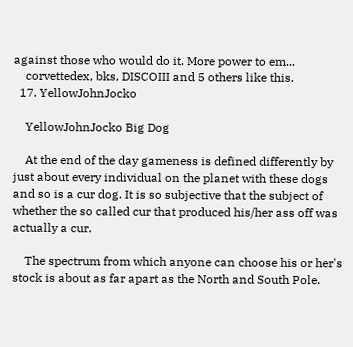against those who would do it. More power to em...
    corvettedex, bks, DISCOIII and 5 others like this.
  17. YellowJohnJocko

    YellowJohnJocko Big Dog

    At the end of the day gameness is defined differently by just about every individual on the planet with these dogs and so is a cur dog. It is so subjective that the subject of whether the so called cur that produced his/her ass off was actually a cur.

    The spectrum from which anyone can choose his or her's stock is about as far apart as the North and South Pole.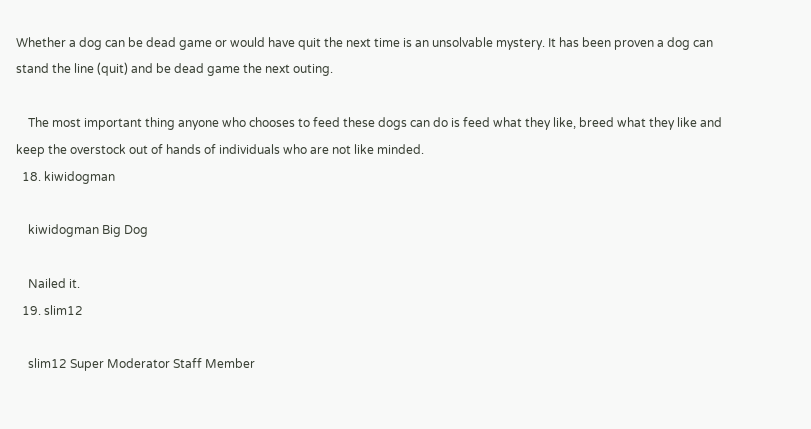Whether a dog can be dead game or would have quit the next time is an unsolvable mystery. It has been proven a dog can stand the line (quit) and be dead game the next outing.

    The most important thing anyone who chooses to feed these dogs can do is feed what they like, breed what they like and keep the overstock out of hands of individuals who are not like minded.
  18. kiwidogman

    kiwidogman Big Dog

    Nailed it.
  19. slim12

    slim12 Super Moderator Staff Member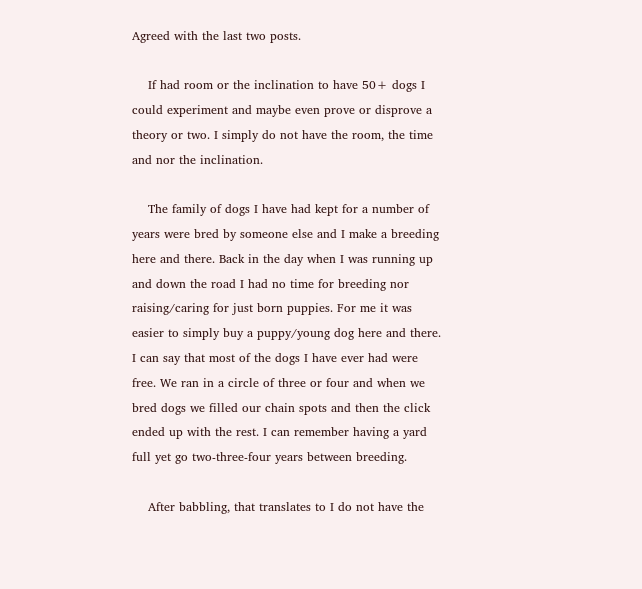Agreed with the last two posts.

    If had room or the inclination to have 50+ dogs I could experiment and maybe even prove or disprove a theory or two. I simply do not have the room, the time and nor the inclination.

    The family of dogs I have had kept for a number of years were bred by someone else and I make a breeding here and there. Back in the day when I was running up and down the road I had no time for breeding nor raising/caring for just born puppies. For me it was easier to simply buy a puppy/young dog here and there. I can say that most of the dogs I have ever had were free. We ran in a circle of three or four and when we bred dogs we filled our chain spots and then the click ended up with the rest. I can remember having a yard full yet go two-three-four years between breeding.

    After babbling, that translates to I do not have the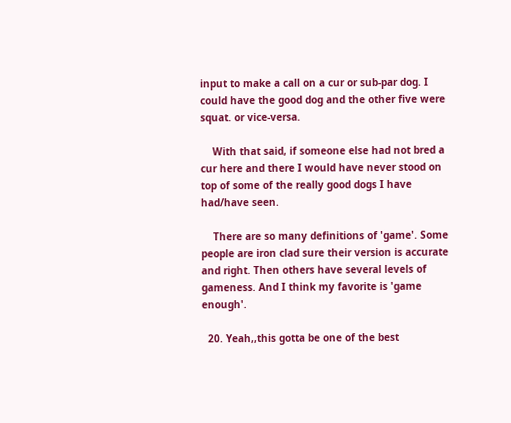input to make a call on a cur or sub-par dog. I could have the good dog and the other five were squat. or vice-versa.

    With that said, if someone else had not bred a cur here and there I would have never stood on top of some of the really good dogs I have had/have seen.

    There are so many definitions of 'game'. Some people are iron clad sure their version is accurate and right. Then others have several levels of gameness. And I think my favorite is 'game enough'.

  20. Yeah,,this gotta be one of the best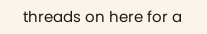threads on here for a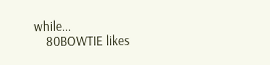while...
    80BOWTIE likes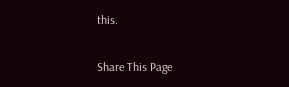this.

Share This Page